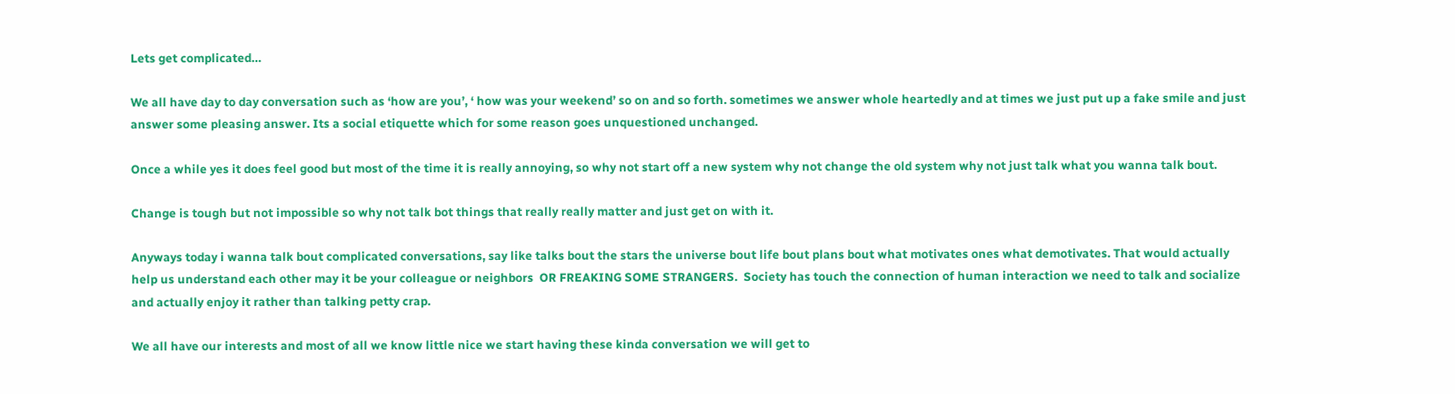Lets get complicated…

We all have day to day conversation such as ‘how are you’, ‘ how was your weekend’ so on and so forth. sometimes we answer whole heartedly and at times we just put up a fake smile and just answer some pleasing answer. Its a social etiquette which for some reason goes unquestioned unchanged.

Once a while yes it does feel good but most of the time it is really annoying, so why not start off a new system why not change the old system why not just talk what you wanna talk bout.

Change is tough but not impossible so why not talk bot things that really really matter and just get on with it.

Anyways today i wanna talk bout complicated conversations, say like talks bout the stars the universe bout life bout plans bout what motivates ones what demotivates. That would actually help us understand each other may it be your colleague or neighbors  OR FREAKING SOME STRANGERS.  Society has touch the connection of human interaction we need to talk and socialize and actually enjoy it rather than talking petty crap.

We all have our interests and most of all we know little nice we start having these kinda conversation we will get to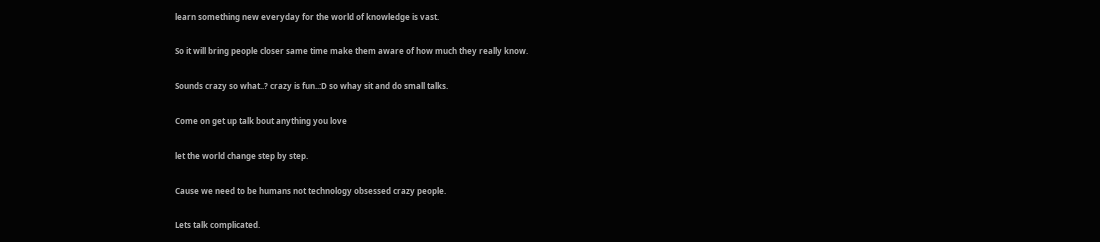learn something new everyday for the world of knowledge is vast.

So it will bring people closer same time make them aware of how much they really know.

Sounds crazy so what..? crazy is fun..:D so whay sit and do small talks.

Come on get up talk bout anything you love

let the world change step by step.

Cause we need to be humans not technology obsessed crazy people.

Lets talk complicated.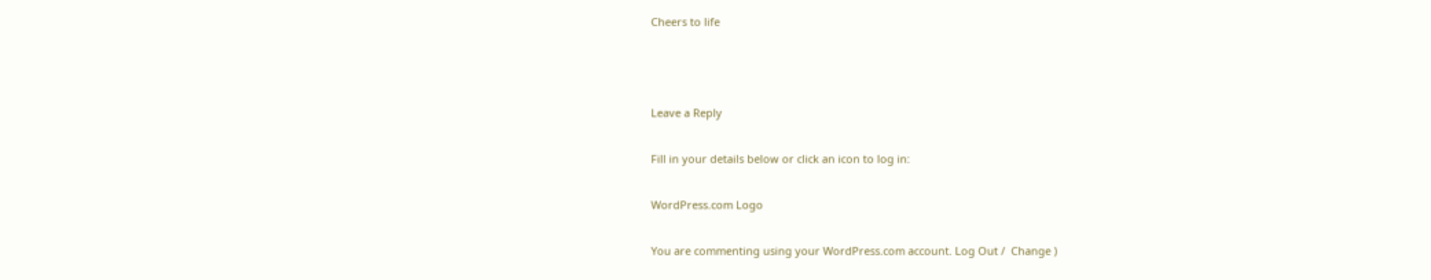Cheers to life



Leave a Reply

Fill in your details below or click an icon to log in:

WordPress.com Logo

You are commenting using your WordPress.com account. Log Out /  Change )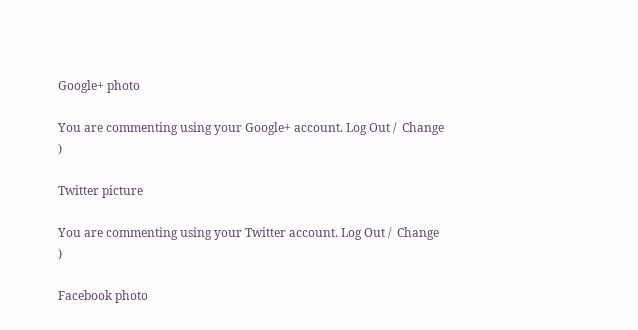Google+ photo

You are commenting using your Google+ account. Log Out /  Change )

Twitter picture

You are commenting using your Twitter account. Log Out /  Change )

Facebook photo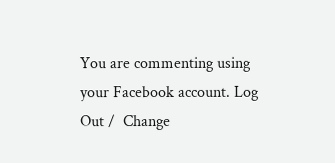You are commenting using your Facebook account. Log Out /  Change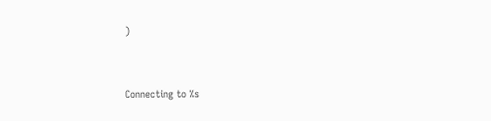)


Connecting to %s